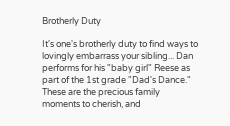Brotherly Duty

It's one's brotherly duty to find ways to lovingly embarrass your sibling... Dan performs for his "baby girl" Reese as part of the 1st grade "Dad's Dance." These are the precious family moments to cherish, and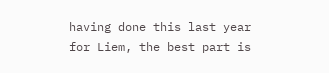having done this last year for Liem, the best part is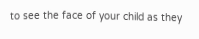to see the face of your child as they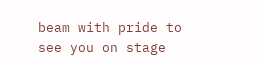beam with pride to see you on stage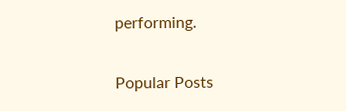performing.

Popular Posts